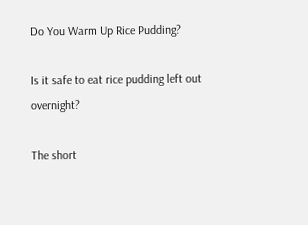Do You Warm Up Rice Pudding?

Is it safe to eat rice pudding left out overnight?

The short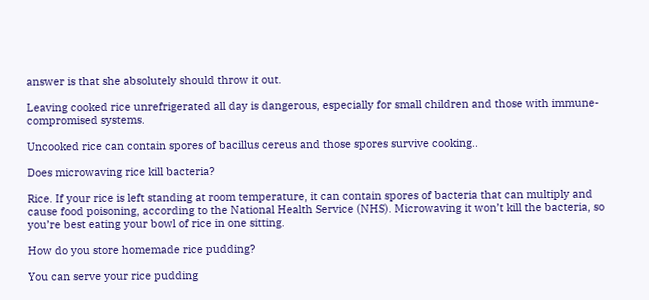answer is that she absolutely should throw it out.

Leaving cooked rice unrefrigerated all day is dangerous, especially for small children and those with immune-compromised systems.

Uncooked rice can contain spores of bacillus cereus and those spores survive cooking..

Does microwaving rice kill bacteria?

Rice. If your rice is left standing at room temperature, it can contain spores of bacteria that can multiply and cause food poisoning, according to the National Health Service (NHS). Microwaving it won’t kill the bacteria, so you’re best eating your bowl of rice in one sitting.

How do you store homemade rice pudding?

You can serve your rice pudding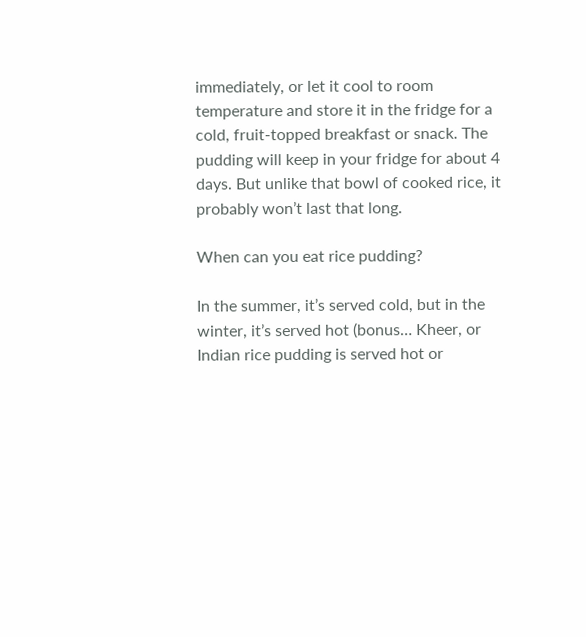immediately, or let it cool to room temperature and store it in the fridge for a cold, fruit-topped breakfast or snack. The pudding will keep in your fridge for about 4 days. But unlike that bowl of cooked rice, it probably won’t last that long.

When can you eat rice pudding?

In the summer, it’s served cold, but in the winter, it’s served hot (bonus… Kheer, or Indian rice pudding is served hot or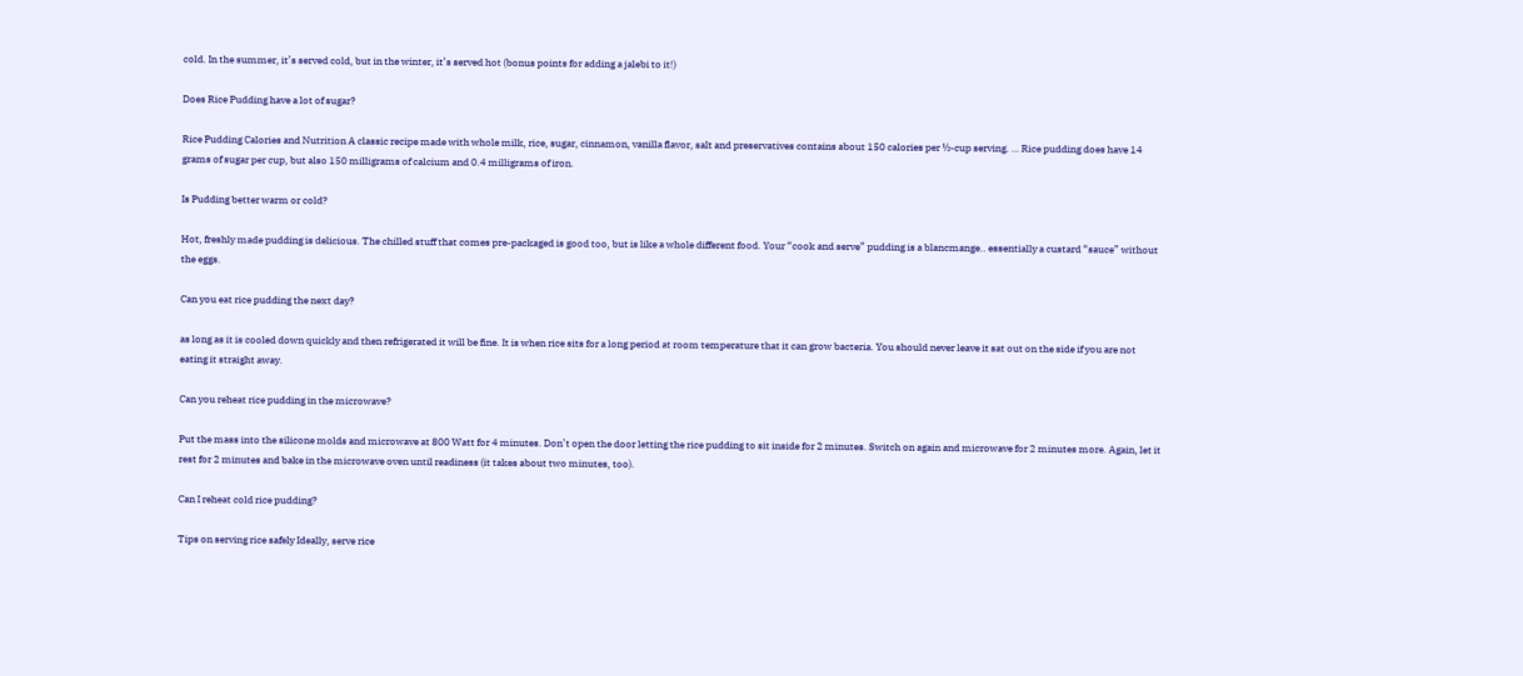cold. In the summer, it’s served cold, but in the winter, it’s served hot (bonus points for adding a jalebi to it!)

Does Rice Pudding have a lot of sugar?

Rice Pudding Calories and Nutrition A classic recipe made with whole milk, rice, sugar, cinnamon, vanilla flavor, salt and preservatives contains about 150 calories per ½-cup serving. … Rice pudding does have 14 grams of sugar per cup, but also 150 milligrams of calcium and 0.4 milligrams of iron.

Is Pudding better warm or cold?

Hot, freshly made pudding is delicious. The chilled stuff that comes pre-packaged is good too, but is like a whole different food. Your “cook and serve” pudding is a blancmange.. essentially a custard “sauce” without the eggs.

Can you eat rice pudding the next day?

as long as it is cooled down quickly and then refrigerated it will be fine. It is when rice sits for a long period at room temperature that it can grow bacteria. You should never leave it sat out on the side if you are not eating it straight away.

Can you reheat rice pudding in the microwave?

Put the mass into the silicone molds and microwave at 800 Watt for 4 minutes. Don’t open the door letting the rice pudding to sit inside for 2 minutes. Switch on again and microwave for 2 minutes more. Again, let it rest for 2 minutes and bake in the microwave oven until readiness (it takes about two minutes, too).

Can I reheat cold rice pudding?

Tips on serving rice safely Ideally, serve rice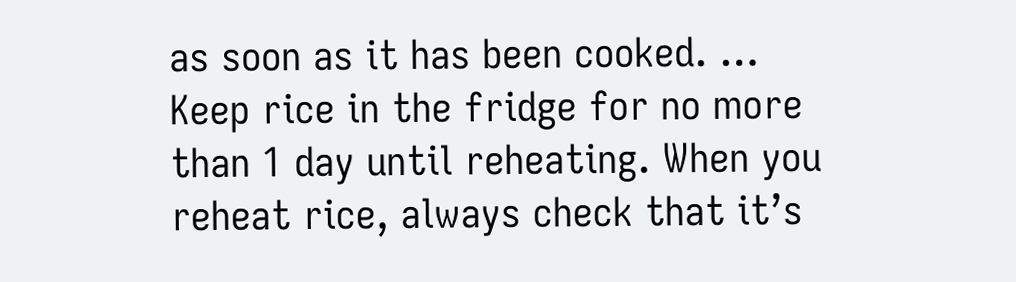as soon as it has been cooked. … Keep rice in the fridge for no more than 1 day until reheating. When you reheat rice, always check that it’s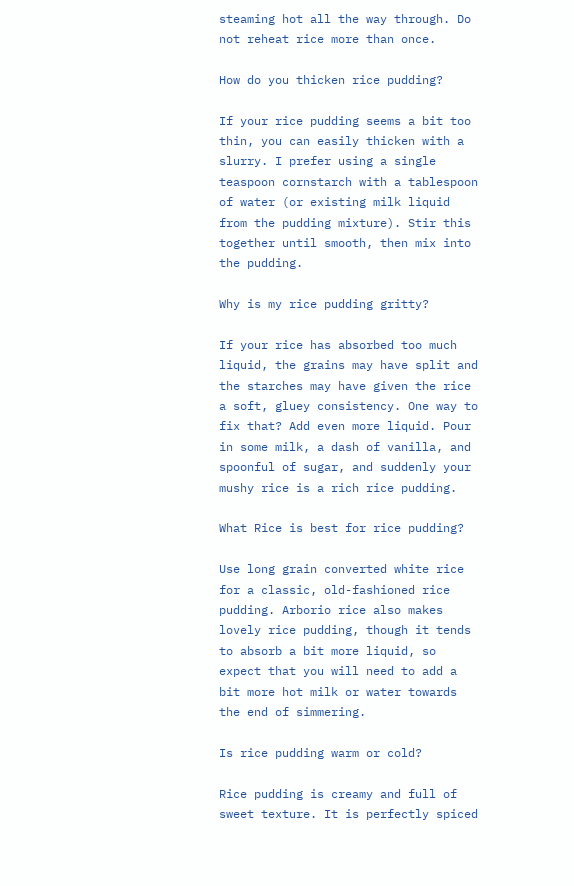steaming hot all the way through. Do not reheat rice more than once.

How do you thicken rice pudding?

If your rice pudding seems a bit too thin, you can easily thicken with a slurry. I prefer using a single teaspoon cornstarch with a tablespoon of water (or existing milk liquid from the pudding mixture). Stir this together until smooth, then mix into the pudding.

Why is my rice pudding gritty?

If your rice has absorbed too much liquid, the grains may have split and the starches may have given the rice a soft, gluey consistency. One way to fix that? Add even more liquid. Pour in some milk, a dash of vanilla, and spoonful of sugar, and suddenly your mushy rice is a rich rice pudding.

What Rice is best for rice pudding?

Use long grain converted white rice for a classic, old-fashioned rice pudding. Arborio rice also makes lovely rice pudding, though it tends to absorb a bit more liquid, so expect that you will need to add a bit more hot milk or water towards the end of simmering.

Is rice pudding warm or cold?

Rice pudding is creamy and full of sweet texture. It is perfectly spiced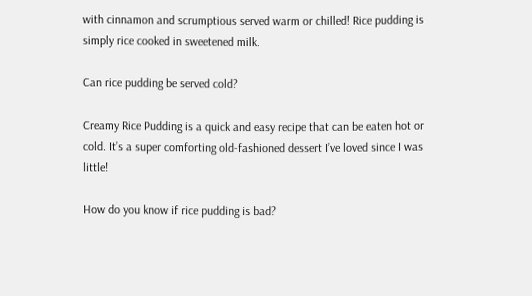with cinnamon and scrumptious served warm or chilled! Rice pudding is simply rice cooked in sweetened milk.

Can rice pudding be served cold?

Creamy Rice Pudding is a quick and easy recipe that can be eaten hot or cold. It’s a super comforting old-fashioned dessert I’ve loved since I was little!

How do you know if rice pudding is bad?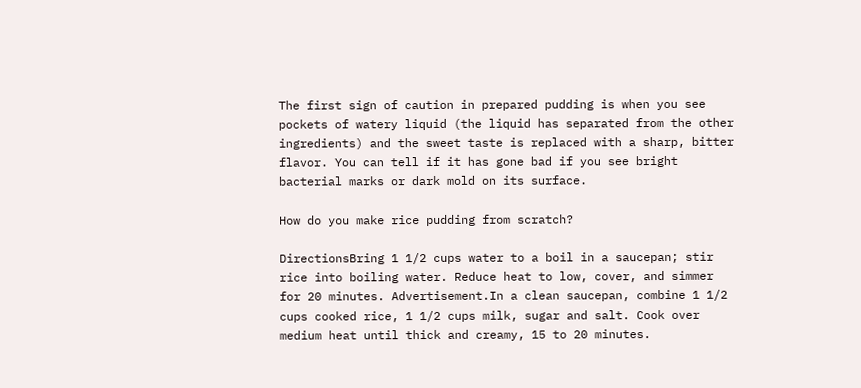The first sign of caution in prepared pudding is when you see pockets of watery liquid (the liquid has separated from the other ingredients) and the sweet taste is replaced with a sharp, bitter flavor. You can tell if it has gone bad if you see bright bacterial marks or dark mold on its surface.

How do you make rice pudding from scratch?

DirectionsBring 1 1/2 cups water to a boil in a saucepan; stir rice into boiling water. Reduce heat to low, cover, and simmer for 20 minutes. Advertisement.In a clean saucepan, combine 1 1/2 cups cooked rice, 1 1/2 cups milk, sugar and salt. Cook over medium heat until thick and creamy, 15 to 20 minutes.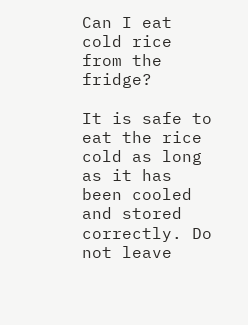Can I eat cold rice from the fridge?

It is safe to eat the rice cold as long as it has been cooled and stored correctly. Do not leave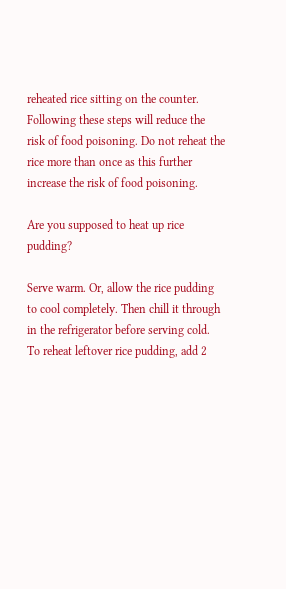reheated rice sitting on the counter. Following these steps will reduce the risk of food poisoning. Do not reheat the rice more than once as this further increase the risk of food poisoning.

Are you supposed to heat up rice pudding?

Serve warm. Or, allow the rice pudding to cool completely. Then chill it through in the refrigerator before serving cold. To reheat leftover rice pudding, add 2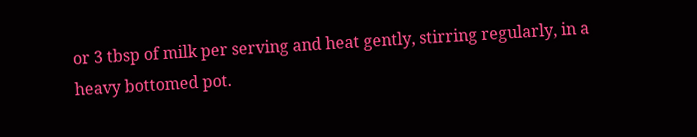or 3 tbsp of milk per serving and heat gently, stirring regularly, in a heavy bottomed pot.